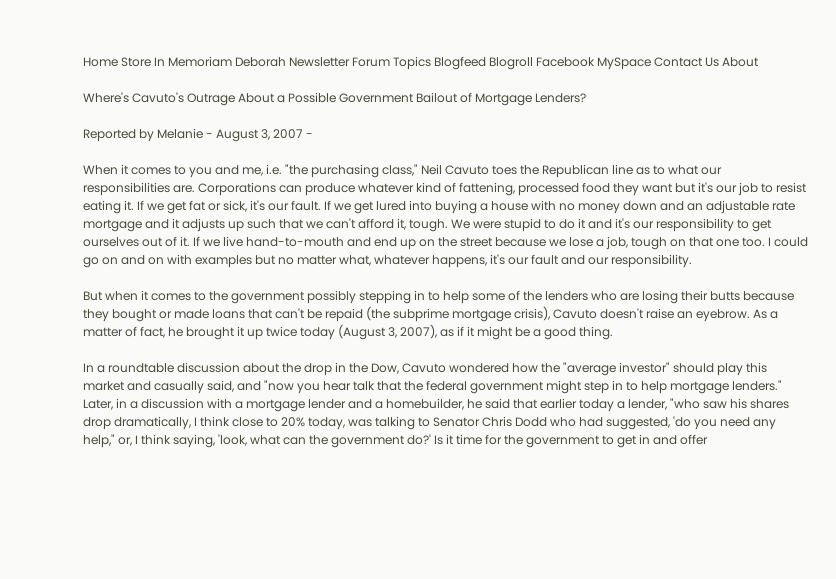Home Store In Memoriam Deborah Newsletter Forum Topics Blogfeed Blogroll Facebook MySpace Contact Us About

Where's Cavuto's Outrage About a Possible Government Bailout of Mortgage Lenders?

Reported by Melanie - August 3, 2007 -

When it comes to you and me, i.e. "the purchasing class," Neil Cavuto toes the Republican line as to what our responsibilities are. Corporations can produce whatever kind of fattening, processed food they want but it's our job to resist eating it. If we get fat or sick, it's our fault. If we get lured into buying a house with no money down and an adjustable rate mortgage and it adjusts up such that we can't afford it, tough. We were stupid to do it and it's our responsibility to get ourselves out of it. If we live hand-to-mouth and end up on the street because we lose a job, tough on that one too. I could go on and on with examples but no matter what, whatever happens, it's our fault and our responsibility.

But when it comes to the government possibly stepping in to help some of the lenders who are losing their butts because they bought or made loans that can't be repaid (the subprime mortgage crisis), Cavuto doesn't raise an eyebrow. As a matter of fact, he brought it up twice today (August 3, 2007), as if it might be a good thing.

In a roundtable discussion about the drop in the Dow, Cavuto wondered how the "average investor" should play this market and casually said, and "now you hear talk that the federal government might step in to help mortgage lenders." Later, in a discussion with a mortgage lender and a homebuilder, he said that earlier today a lender, "who saw his shares drop dramatically, I think close to 20% today, was talking to Senator Chris Dodd who had suggested, 'do you need any help," or, I think saying, 'look, what can the government do?' Is it time for the government to get in and offer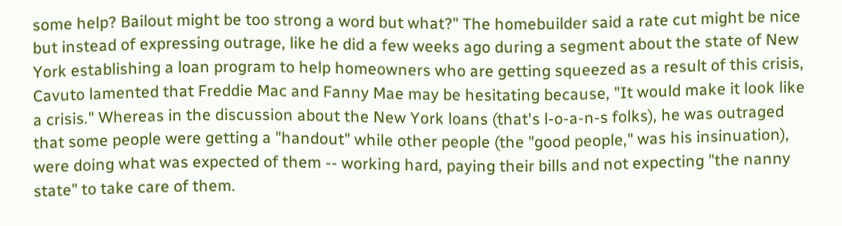some help? Bailout might be too strong a word but what?" The homebuilder said a rate cut might be nice but instead of expressing outrage, like he did a few weeks ago during a segment about the state of New York establishing a loan program to help homeowners who are getting squeezed as a result of this crisis, Cavuto lamented that Freddie Mac and Fanny Mae may be hesitating because, "It would make it look like a crisis." Whereas in the discussion about the New York loans (that's l-o-a-n-s folks), he was outraged that some people were getting a "handout" while other people (the "good people," was his insinuation), were doing what was expected of them -- working hard, paying their bills and not expecting "the nanny state" to take care of them.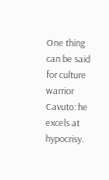One thing can be said for culture warrior Cavuto: he excels at hypocrisy.